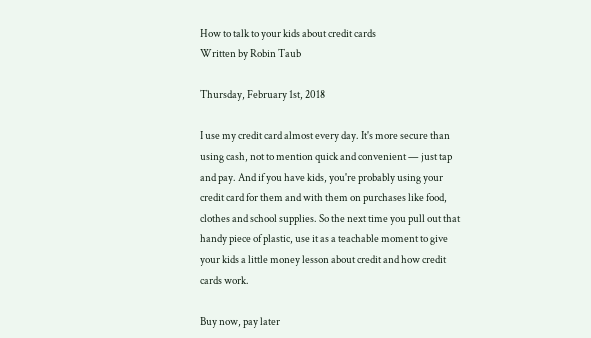How to talk to your kids about credit cards
Written by Robin Taub

Thursday, February 1st, 2018

I use my credit card almost every day. It's more secure than using cash, not to mention quick and convenient — just tap and pay. And if you have kids, you're probably using your credit card for them and with them on purchases like food, clothes and school supplies. So the next time you pull out that handy piece of plastic, use it as a teachable moment to give your kids a little money lesson about credit and how credit cards work.

Buy now, pay later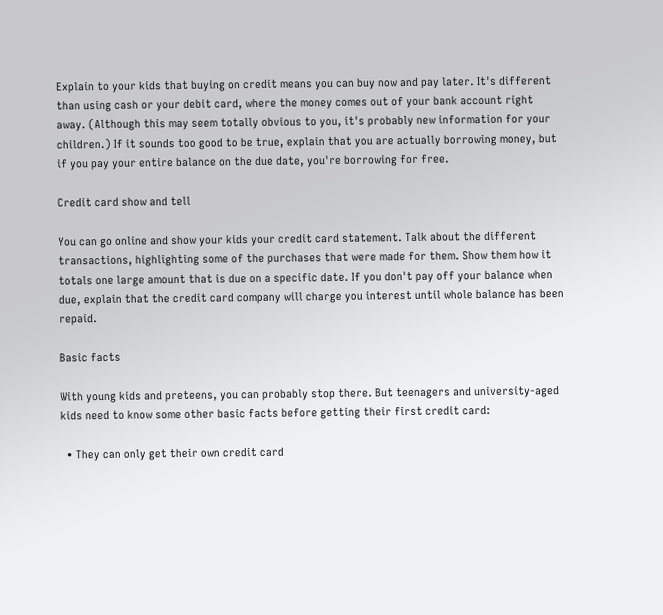Explain to your kids that buying on credit means you can buy now and pay later. It's different than using cash or your debit card, where the money comes out of your bank account right away. (Although this may seem totally obvious to you, it's probably new information for your children.) If it sounds too good to be true, explain that you are actually borrowing money, but if you pay your entire balance on the due date, you're borrowing for free.

Credit card show and tell

You can go online and show your kids your credit card statement. Talk about the different transactions, highlighting some of the purchases that were made for them. Show them how it totals one large amount that is due on a specific date. If you don't pay off your balance when due, explain that the credit card company will charge you interest until whole balance has been repaid.

Basic facts

With young kids and preteens, you can probably stop there. But teenagers and university-aged kids need to know some other basic facts before getting their first credit card:

  • They can only get their own credit card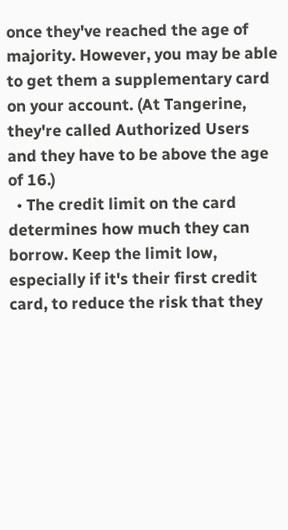once they've reached the age of majority. However, you may be able to get them a supplementary card on your account. (At Tangerine, they're called Authorized Users and they have to be above the age of 16.)
  • The credit limit on the card determines how much they can borrow. Keep the limit low, especially if it's their first credit card, to reduce the risk that they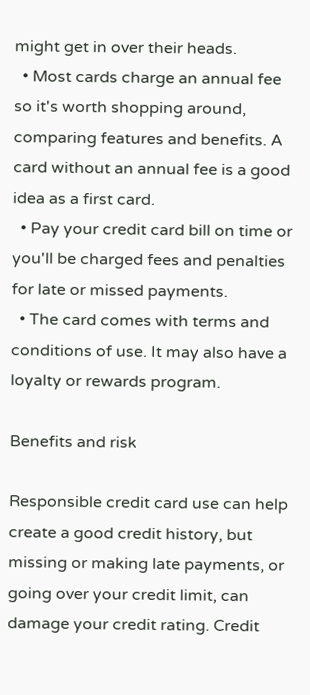might get in over their heads.
  • Most cards charge an annual fee so it's worth shopping around, comparing features and benefits. A card without an annual fee is a good idea as a first card.
  • Pay your credit card bill on time or you'll be charged fees and penalties for late or missed payments.
  • The card comes with terms and conditions of use. It may also have a loyalty or rewards program.

Benefits and risk

Responsible credit card use can help create a good credit history, but missing or making late payments, or going over your credit limit, can damage your credit rating. Credit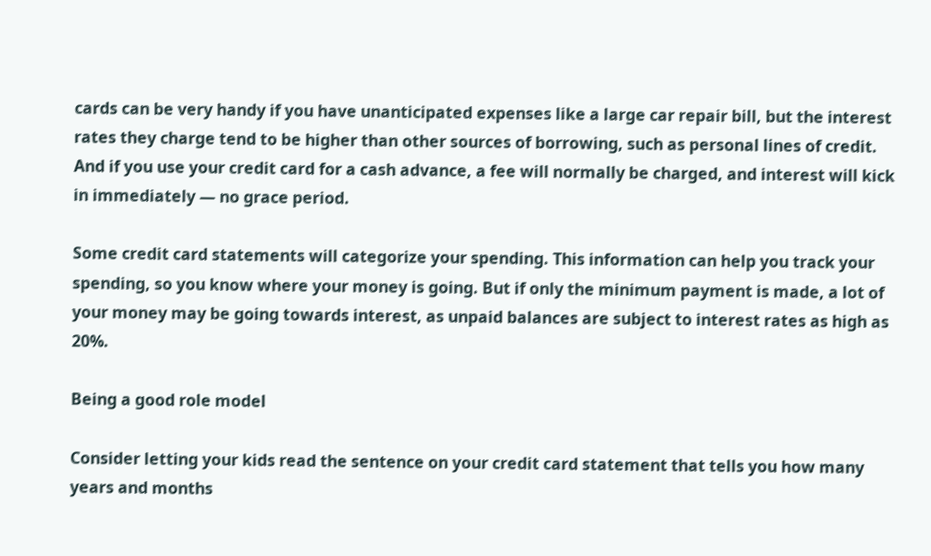cards can be very handy if you have unanticipated expenses like a large car repair bill, but the interest rates they charge tend to be higher than other sources of borrowing, such as personal lines of credit. And if you use your credit card for a cash advance, a fee will normally be charged, and interest will kick in immediately — no grace period.

Some credit card statements will categorize your spending. This information can help you track your spending, so you know where your money is going. But if only the minimum payment is made, a lot of your money may be going towards interest, as unpaid balances are subject to interest rates as high as 20%.

Being a good role model

Consider letting your kids read the sentence on your credit card statement that tells you how many years and months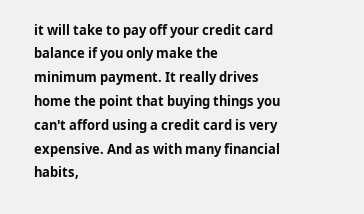it will take to pay off your credit card balance if you only make the minimum payment. It really drives home the point that buying things you can't afford using a credit card is very expensive. And as with many financial habits,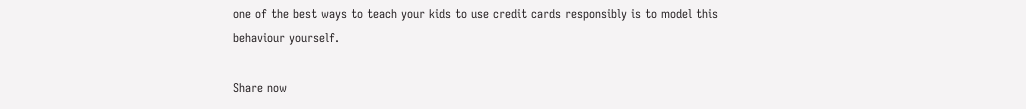one of the best ways to teach your kids to use credit cards responsibly is to model this behaviour yourself.

Share now